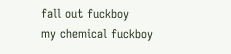fall out fuckboy
my chemical fuckboy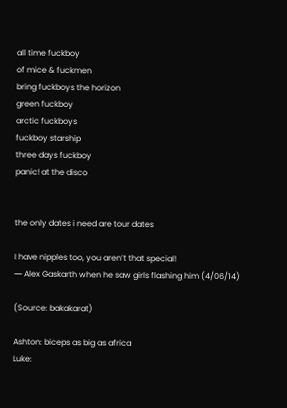all time fuckboy
of mice & fuckmen
bring fuckboys the horizon
green fuckboy
arctic fuckboys
fuckboy starship
three days fuckboy
panic! at the disco


the only dates i need are tour dates

I have nipples too, you aren’t that special!
― Alex Gaskarth when he saw girls flashing him (4/06/14)

(Source: bakakarat)

Ashton: biceps as big as africa
Luke: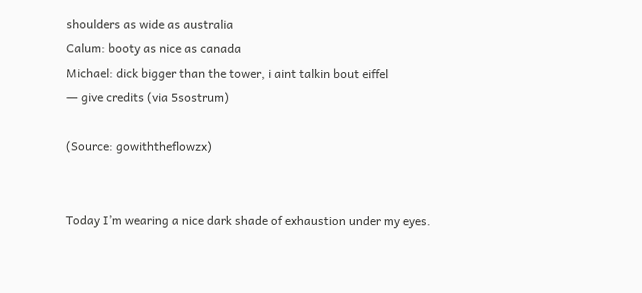shoulders as wide as australia
Calum: booty as nice as canada
Michael: dick bigger than the tower, i aint talkin bout eiffel
― give credits (via 5sostrum)

(Source: gowiththeflowzx)


Today I’m wearing a nice dark shade of exhaustion under my eyes.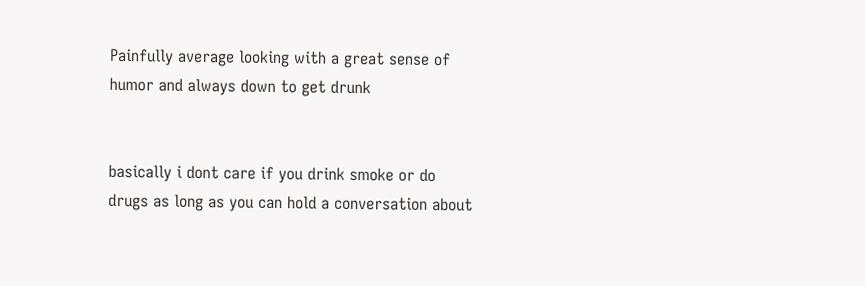Painfully average looking with a great sense of humor and always down to get drunk


basically i dont care if you drink smoke or do drugs as long as you can hold a conversation about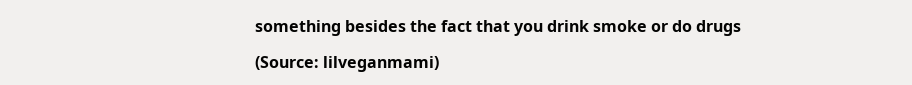something besides the fact that you drink smoke or do drugs

(Source: lilveganmami)